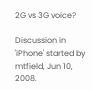2G vs 3G voice?

Discussion in 'iPhone' started by mtfield, Jun 10, 2008.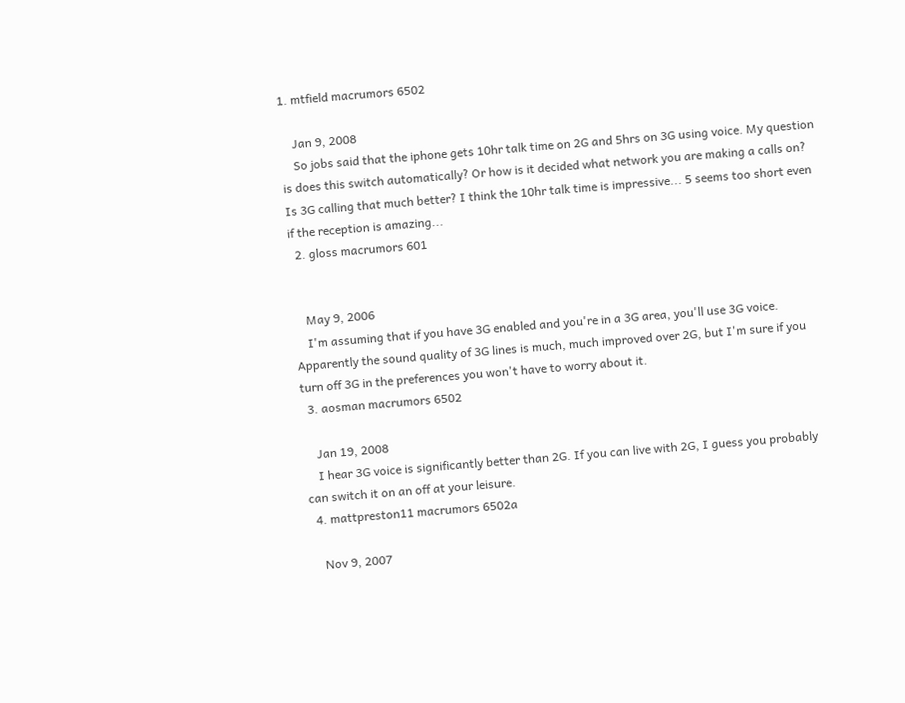1. mtfield macrumors 6502

    Jan 9, 2008
    So jobs said that the iphone gets 10hr talk time on 2G and 5hrs on 3G using voice. My question is does this switch automatically? Or how is it decided what network you are making a calls on? Is 3G calling that much better? I think the 10hr talk time is impressive... 5 seems too short even if the reception is amazing...
  2. gloss macrumors 601


    May 9, 2006
    I'm assuming that if you have 3G enabled and you're in a 3G area, you'll use 3G voice. Apparently the sound quality of 3G lines is much, much improved over 2G, but I'm sure if you turn off 3G in the preferences you won't have to worry about it.
  3. aosman macrumors 6502

    Jan 19, 2008
    I hear 3G voice is significantly better than 2G. If you can live with 2G, I guess you probably can switch it on an off at your leisure.
  4. mattpreston11 macrumors 6502a

    Nov 9, 2007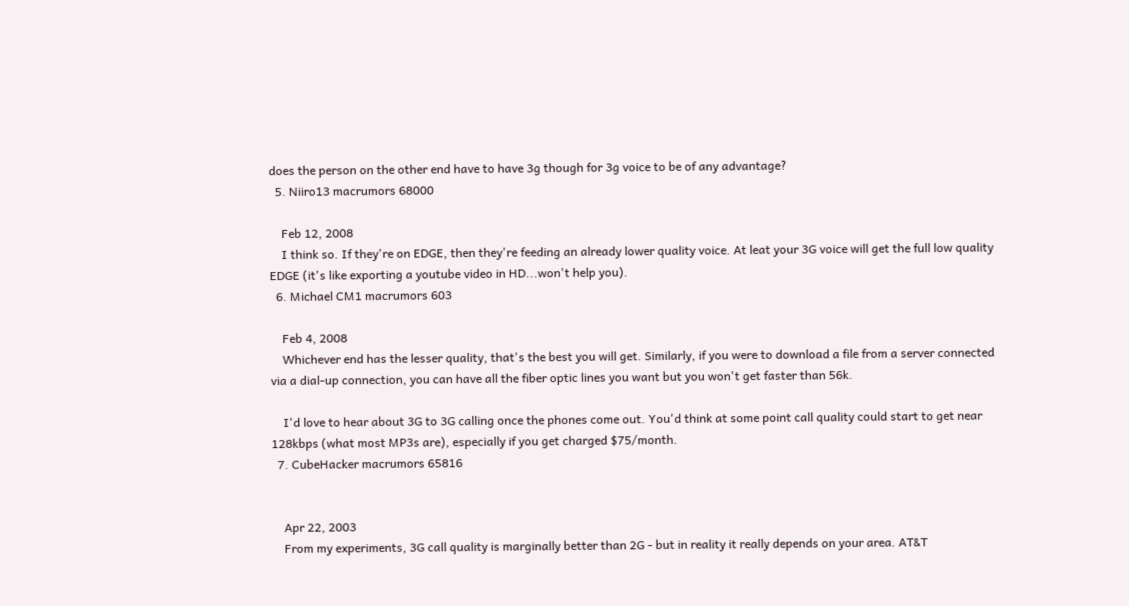does the person on the other end have to have 3g though for 3g voice to be of any advantage?
  5. Niiro13 macrumors 68000

    Feb 12, 2008
    I think so. If they're on EDGE, then they're feeding an already lower quality voice. At leat your 3G voice will get the full low quality EDGE (it's like exporting a youtube video in HD...won't help you).
  6. Michael CM1 macrumors 603

    Feb 4, 2008
    Whichever end has the lesser quality, that's the best you will get. Similarly, if you were to download a file from a server connected via a dial-up connection, you can have all the fiber optic lines you want but you won't get faster than 56k.

    I'd love to hear about 3G to 3G calling once the phones come out. You'd think at some point call quality could start to get near 128kbps (what most MP3s are), especially if you get charged $75/month.
  7. CubeHacker macrumors 65816


    Apr 22, 2003
    From my experiments, 3G call quality is marginally better than 2G - but in reality it really depends on your area. AT&T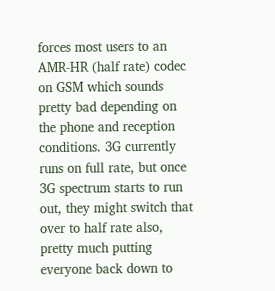forces most users to an AMR-HR (half rate) codec on GSM which sounds pretty bad depending on the phone and reception conditions. 3G currently runs on full rate, but once 3G spectrum starts to run out, they might switch that over to half rate also, pretty much putting everyone back down to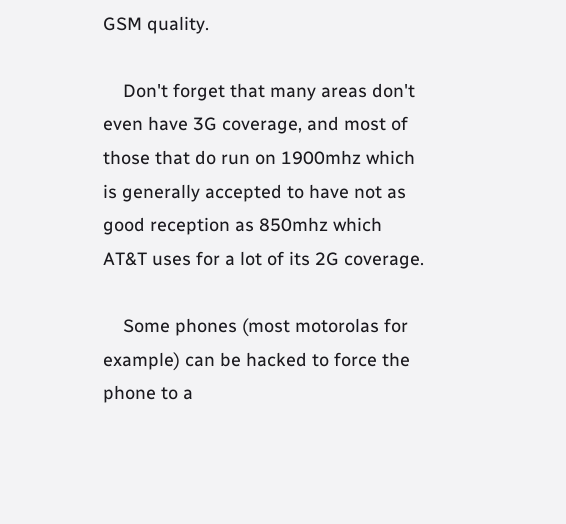GSM quality.

    Don't forget that many areas don't even have 3G coverage, and most of those that do run on 1900mhz which is generally accepted to have not as good reception as 850mhz which AT&T uses for a lot of its 2G coverage.

    Some phones (most motorolas for example) can be hacked to force the phone to a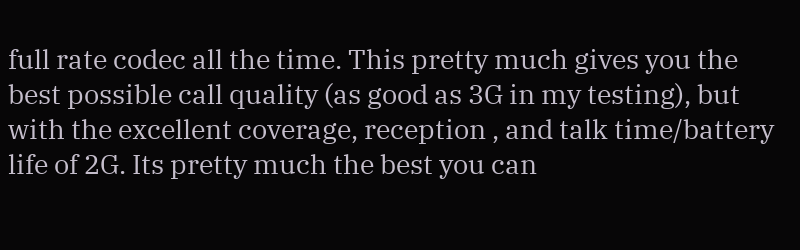full rate codec all the time. This pretty much gives you the best possible call quality (as good as 3G in my testing), but with the excellent coverage, reception , and talk time/battery life of 2G. Its pretty much the best you can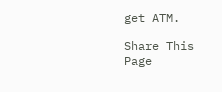get ATM.

Share This Page